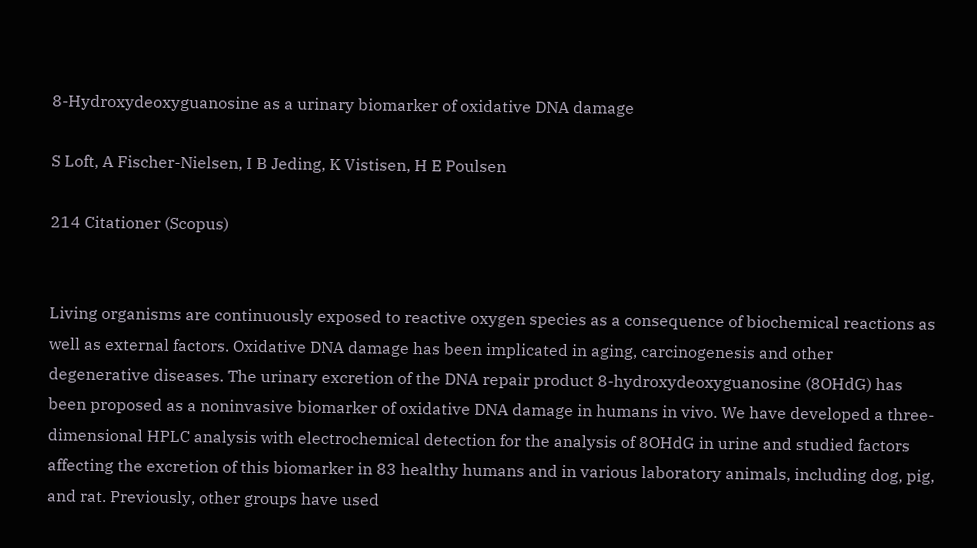8-Hydroxydeoxyguanosine as a urinary biomarker of oxidative DNA damage

S Loft, A Fischer-Nielsen, I B Jeding, K Vistisen, H E Poulsen

214 Citationer (Scopus)


Living organisms are continuously exposed to reactive oxygen species as a consequence of biochemical reactions as well as external factors. Oxidative DNA damage has been implicated in aging, carcinogenesis and other degenerative diseases. The urinary excretion of the DNA repair product 8-hydroxydeoxyguanosine (8OHdG) has been proposed as a noninvasive biomarker of oxidative DNA damage in humans in vivo. We have developed a three-dimensional HPLC analysis with electrochemical detection for the analysis of 8OHdG in urine and studied factors affecting the excretion of this biomarker in 83 healthy humans and in various laboratory animals, including dog, pig, and rat. Previously, other groups have used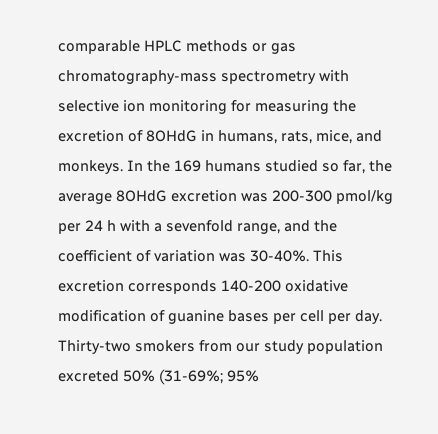comparable HPLC methods or gas chromatography-mass spectrometry with selective ion monitoring for measuring the excretion of 8OHdG in humans, rats, mice, and monkeys. In the 169 humans studied so far, the average 8OHdG excretion was 200-300 pmol/kg per 24 h with a sevenfold range, and the coefficient of variation was 30-40%. This excretion corresponds 140-200 oxidative modification of guanine bases per cell per day. Thirty-two smokers from our study population excreted 50% (31-69%; 95%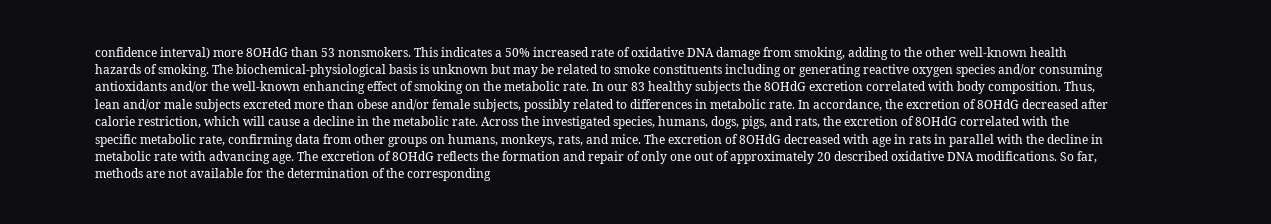confidence interval) more 8OHdG than 53 nonsmokers. This indicates a 50% increased rate of oxidative DNA damage from smoking, adding to the other well-known health hazards of smoking. The biochemical-physiological basis is unknown but may be related to smoke constituents including or generating reactive oxygen species and/or consuming antioxidants and/or the well-known enhancing effect of smoking on the metabolic rate. In our 83 healthy subjects the 8OHdG excretion correlated with body composition. Thus, lean and/or male subjects excreted more than obese and/or female subjects, possibly related to differences in metabolic rate. In accordance, the excretion of 8OHdG decreased after calorie restriction, which will cause a decline in the metabolic rate. Across the investigated species, humans, dogs, pigs, and rats, the excretion of 8OHdG correlated with the specific metabolic rate, confirming data from other groups on humans, monkeys, rats, and mice. The excretion of 8OHdG decreased with age in rats in parallel with the decline in metabolic rate with advancing age. The excretion of 8OHdG reflects the formation and repair of only one out of approximately 20 described oxidative DNA modifications. So far, methods are not available for the determination of the corresponding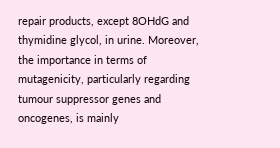repair products, except 8OHdG and thymidine glycol, in urine. Moreover, the importance in terms of mutagenicity, particularly regarding tumour suppressor genes and oncogenes, is mainly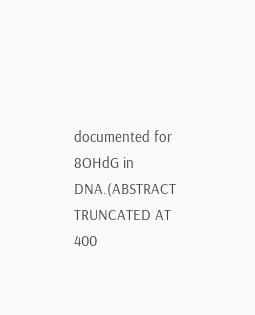documented for 8OHdG in DNA.(ABSTRACT TRUNCATED AT 400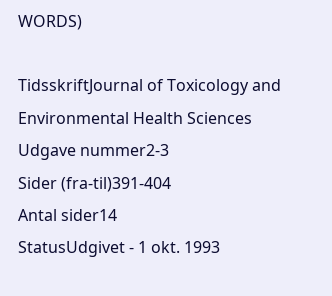WORDS)

TidsskriftJournal of Toxicology and Environmental Health Sciences
Udgave nummer2-3
Sider (fra-til)391-404
Antal sider14
StatusUdgivet - 1 okt. 1993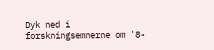Dyk ned i forskningsemnerne om '8-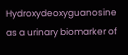Hydroxydeoxyguanosine as a urinary biomarker of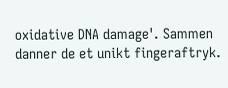oxidative DNA damage'. Sammen danner de et unikt fingeraftryk.